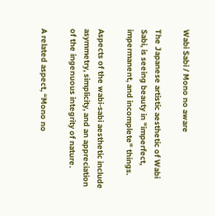Wabi Sabi / Mono no aware

The Japanese artistic aesthetic of Wabi Sabi, is seeing beauty in "imperfect, impermanent, and incomplete" things.

Aspects of the wabi-sabi aesthetic include asymmetry, simplicity, and an appreciation of the ingenuous integrity of nature.

A related aspect, “Mono no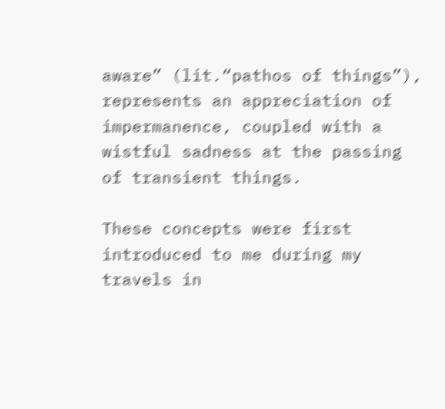aware” (lit.“pathos of things”), represents an appreciation of impermanence, coupled with a wistful sadness at the passing of transient things.

These concepts were first introduced to me during my travels in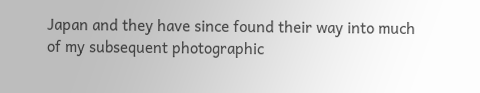Japan and they have since found their way into much of my subsequent photographic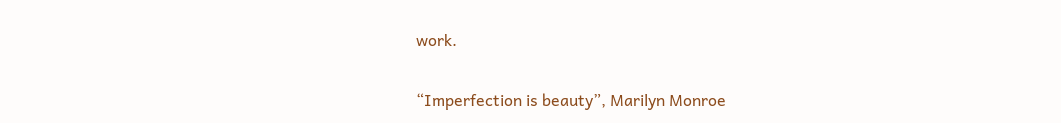work.

“Imperfection is beauty”, Marilyn Monroe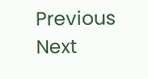Previous                                    Next